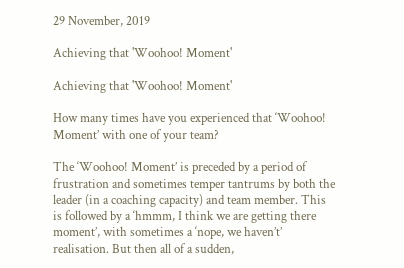29 November, 2019

Achieving that 'Woohoo! Moment'

Achieving that 'Woohoo! Moment'

How many times have you experienced that ‘Woohoo! Moment’ with one of your team?

The ‘Woohoo! Moment’ is preceded by a period of frustration and sometimes temper tantrums by both the leader (in a coaching capacity) and team member. This is followed by a ‘hmmm, I think we are getting there moment’, with sometimes a ‘nope, we haven’t’ realisation. But then all of a sudden,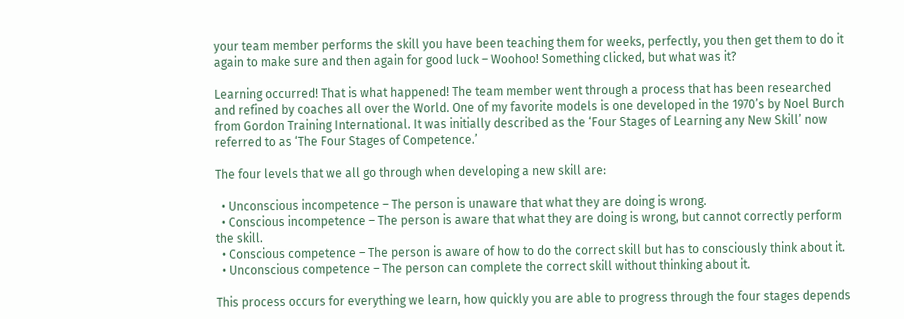your team member performs the skill you have been teaching them for weeks, perfectly, you then get them to do it again to make sure and then again for good luck – Woohoo! Something clicked, but what was it?

Learning occurred! That is what happened! The team member went through a process that has been researched and refined by coaches all over the World. One of my favorite models is one developed in the 1970’s by Noel Burch from Gordon Training International. It was initially described as the ‘Four Stages of Learning any New Skill’ now referred to as ‘The Four Stages of Competence.’

The four levels that we all go through when developing a new skill are:

  • Unconscious incompetence – The person is unaware that what they are doing is wrong.
  • Conscious incompetence – The person is aware that what they are doing is wrong, but cannot correctly perform the skill.
  • Conscious competence – The person is aware of how to do the correct skill but has to consciously think about it.
  • Unconscious competence – The person can complete the correct skill without thinking about it.

This process occurs for everything we learn, how quickly you are able to progress through the four stages depends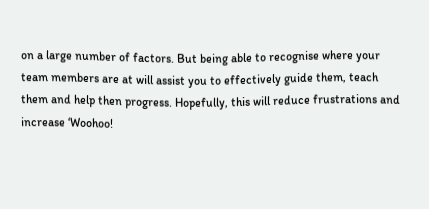on a large number of factors. But being able to recognise where your team members are at will assist you to effectively guide them, teach them and help then progress. Hopefully, this will reduce frustrations and increase ‘Woohoo!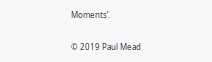Moments’.

© 2019 Paul Mead